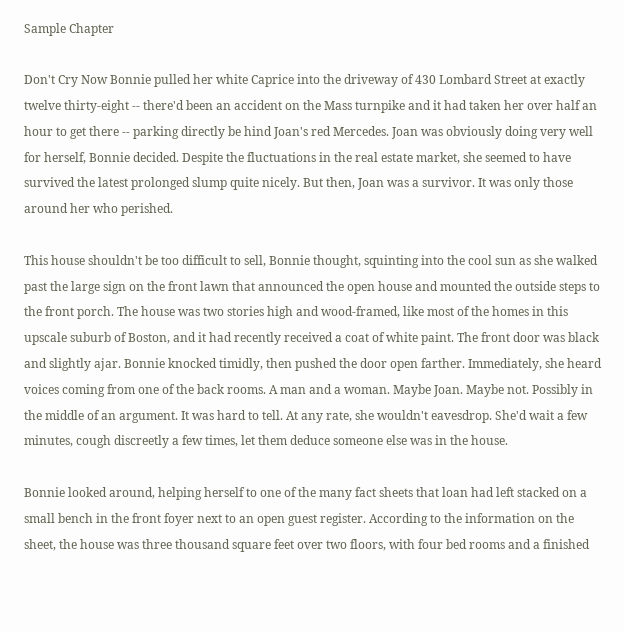Sample Chapter

Don't Cry Now Bonnie pulled her white Caprice into the driveway of 430 Lombard Street at exactly twelve thirty-eight -- there'd been an accident on the Mass turnpike and it had taken her over half an hour to get there -- parking directly be hind Joan's red Mercedes. Joan was obviously doing very well for herself, Bonnie decided. Despite the fluctuations in the real estate market, she seemed to have survived the latest prolonged slump quite nicely. But then, Joan was a survivor. It was only those around her who perished.

This house shouldn't be too difficult to sell, Bonnie thought, squinting into the cool sun as she walked past the large sign on the front lawn that announced the open house and mounted the outside steps to the front porch. The house was two stories high and wood-framed, like most of the homes in this upscale suburb of Boston, and it had recently received a coat of white paint. The front door was black and slightly ajar. Bonnie knocked timidly, then pushed the door open farther. Immediately, she heard voices coming from one of the back rooms. A man and a woman. Maybe Joan. Maybe not. Possibly in the middle of an argument. It was hard to tell. At any rate, she wouldn't eavesdrop. She'd wait a few minutes, cough discreetly a few times, let them deduce someone else was in the house.

Bonnie looked around, helping herself to one of the many fact sheets that loan had left stacked on a small bench in the front foyer next to an open guest register. According to the information on the sheet, the house was three thousand square feet over two floors, with four bed rooms and a finished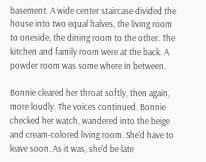basement. A wide center staircase divided the house into two equal halves, the living room to oneside, the dining room to the other. The kitchen and family room were at the back. A powder room was some where in between.

Bonnie cleared her throat softly, then again, more loudly. The voices continued. Bonnie checked her watch, wandered into the beige and cream-colored living room. She'd have to leave soon. As it was, she'd be late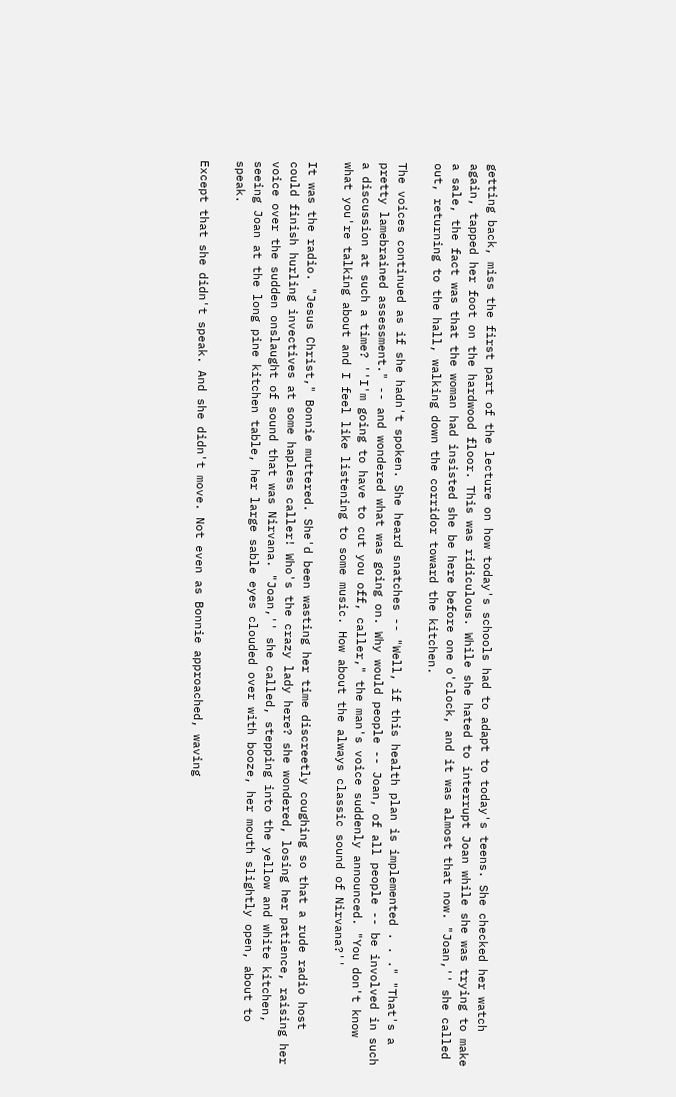getting back, miss the first part of the lecture on how today's schools had to adapt to today's teens. She checked her watch again, tapped her foot on the hardwood floor. This was ridiculous. While she hated to interrupt Joan while she was trying to make a sale, the fact was that the woman had insisted she be here before one o'clock, and it was almost that now. "Joan,'' she called out, returning to the hall, walking down the corridor toward the kitchen.

The voices continued as if she hadn't spoken. She heard snatches -- "Well, if this health plan is implemented . . ." "That's a pretty lamebrained assessment." -- and wondered what was going on. Why would people -- Joan, of all people -- be involved in such a discussion at such a time? ''I'm going to have to cut you off, caller," the man's voice suddenly announced. "You don't know what you're talking about and I feel like listening to some music. How about the always classic sound of Nirvana?''

It was the radio. "Jesus Christ," Bonnie muttered. She'd been wasting her time discreetly coughing so that a rude radio host could finish hurling invectives at some hapless caller! Who's the crazy lady here? she wondered, losing her patience, raising her voice over the sudden onslaught of sound that was Nirvana. "Joan,'' she called, stepping into the yellow and white kitchen, seeing Joan at the long pine kitchen table, her large sable eyes clouded over with booze, her mouth slightly open, about to speak.

Except that she didn't speak. And she didn't move. Not even as Bonnie approached, waving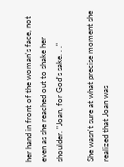her hand in front of the woman's face, not even as she reached out to shake her shoulder. "Joan, for God's sake. . ."

She wasn't sure at what precise moment she realized that Joan was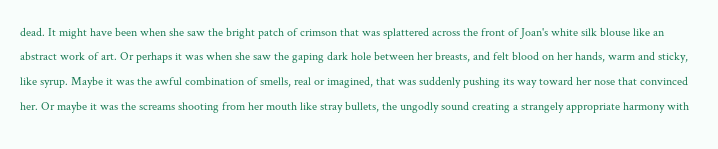dead. It might have been when she saw the bright patch of crimson that was splattered across the front of Joan's white silk blouse like an abstract work of art. Or perhaps it was when she saw the gaping dark hole between her breasts, and felt blood on her hands, warm and sticky, like syrup. Maybe it was the awful combination of smells, real or imagined, that was suddenly pushing its way toward her nose that convinced her. Or maybe it was the screams shooting from her mouth like stray bullets, the ungodly sound creating a strangely appropriate harmony with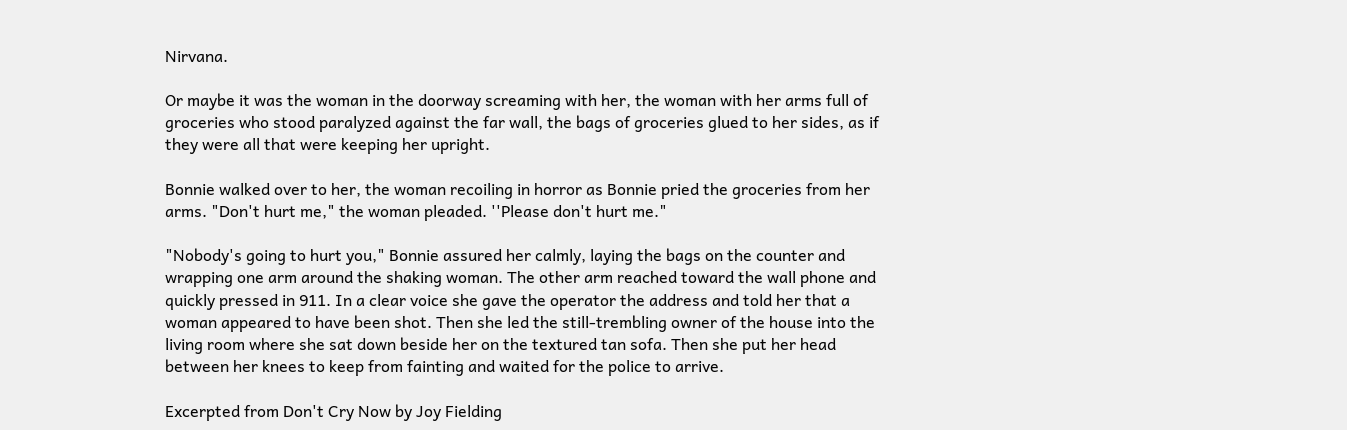Nirvana.

Or maybe it was the woman in the doorway screaming with her, the woman with her arms full of groceries who stood paralyzed against the far wall, the bags of groceries glued to her sides, as if they were all that were keeping her upright.

Bonnie walked over to her, the woman recoiling in horror as Bonnie pried the groceries from her arms. "Don't hurt me," the woman pleaded. ''Please don't hurt me."

"Nobody's going to hurt you," Bonnie assured her calmly, laying the bags on the counter and wrapping one arm around the shaking woman. The other arm reached toward the wall phone and quickly pressed in 911. In a clear voice she gave the operator the address and told her that a woman appeared to have been shot. Then she led the still-trembling owner of the house into the living room where she sat down beside her on the textured tan sofa. Then she put her head between her knees to keep from fainting and waited for the police to arrive.

Excerpted from Don't Cry Now by Joy Fielding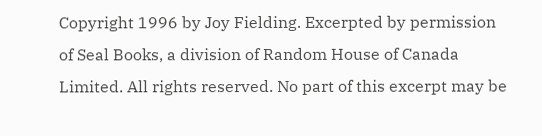Copyright 1996 by Joy Fielding. Excerpted by permission of Seal Books, a division of Random House of Canada Limited. All rights reserved. No part of this excerpt may be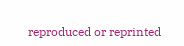reproduced or reprinted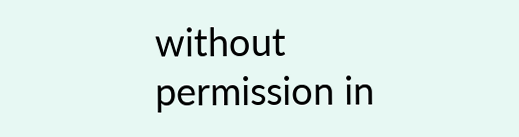without permission in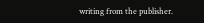writing from the publisher.